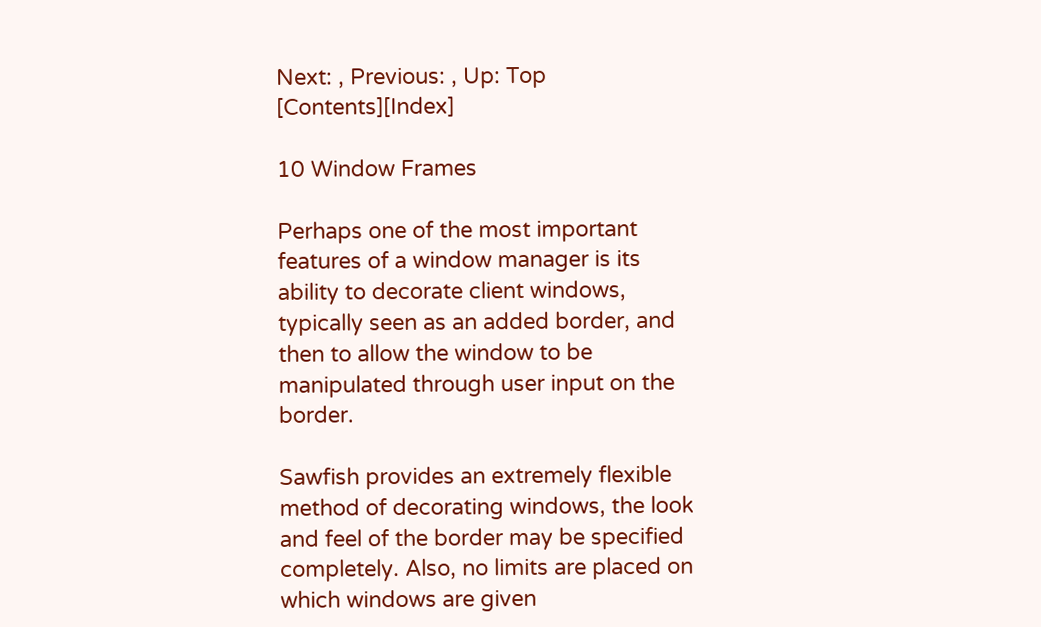Next: , Previous: , Up: Top   [Contents][Index]

10 Window Frames

Perhaps one of the most important features of a window manager is its ability to decorate client windows, typically seen as an added border, and then to allow the window to be manipulated through user input on the border.

Sawfish provides an extremely flexible method of decorating windows, the look and feel of the border may be specified completely. Also, no limits are placed on which windows are given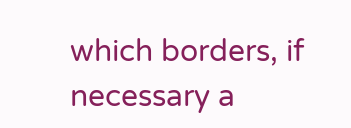which borders, if necessary a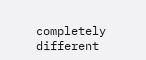completely different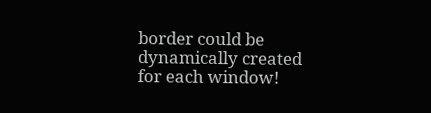border could be dynamically created for each window!